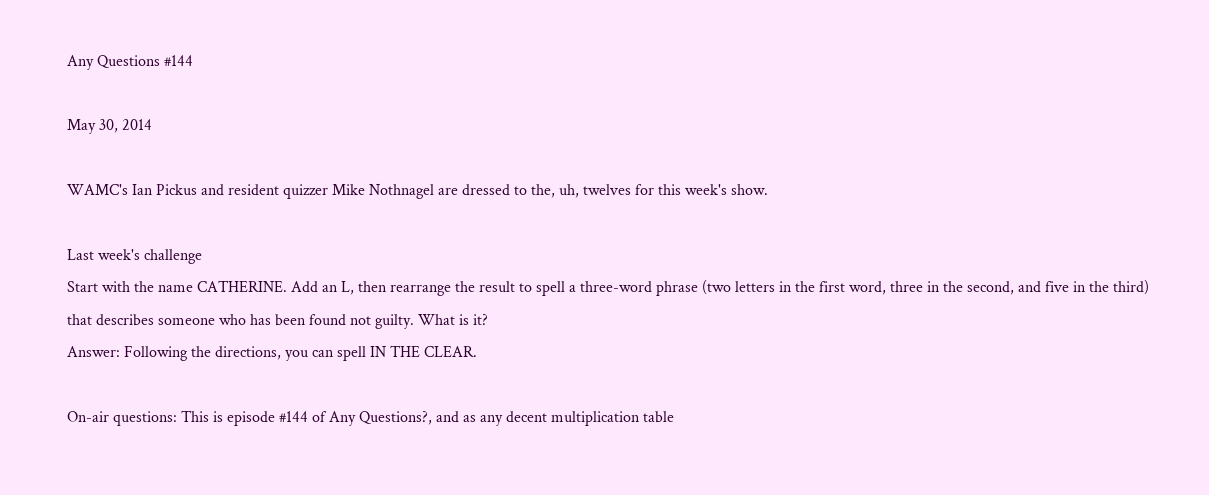Any Questions #144

May 30, 2014

WAMC's Ian Pickus and resident quizzer Mike Nothnagel are dressed to the, uh, twelves for this week's show.

Last week's challenge
Start with the name CATHERINE. Add an L, then rearrange the result to spell a three-word phrase (two letters in the first word, three in the second, and five in the third) that describes someone who has been found not guilty. What is it?
Answer: Following the directions, you can spell IN THE CLEAR.

On-air questions: This is episode #144 of Any Questions?, and as any decent multiplication table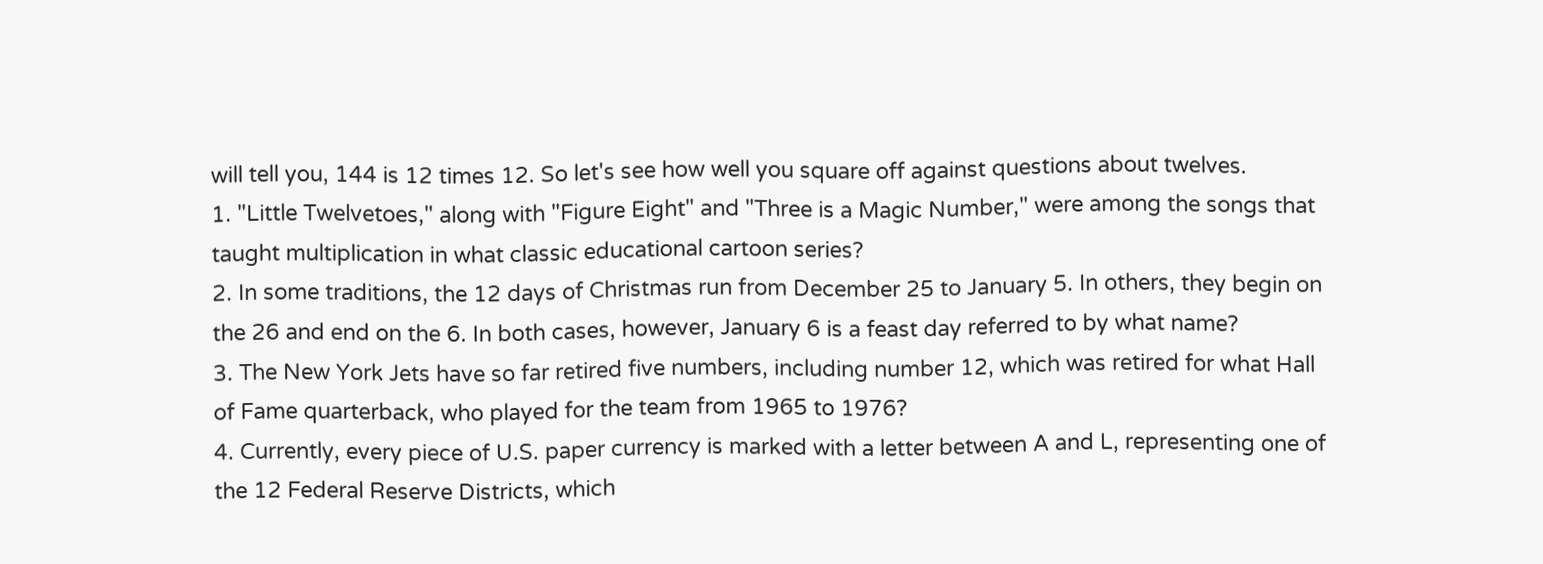will tell you, 144 is 12 times 12. So let's see how well you square off against questions about twelves.
1. "Little Twelvetoes," along with "Figure Eight" and "Three is a Magic Number," were among the songs that taught multiplication in what classic educational cartoon series?
2. In some traditions, the 12 days of Christmas run from December 25 to January 5. In others, they begin on the 26 and end on the 6. In both cases, however, January 6 is a feast day referred to by what name?
3. The New York Jets have so far retired five numbers, including number 12, which was retired for what Hall of Fame quarterback, who played for the team from 1965 to 1976?
4. Currently, every piece of U.S. paper currency is marked with a letter between A and L, representing one of the 12 Federal Reserve Districts, which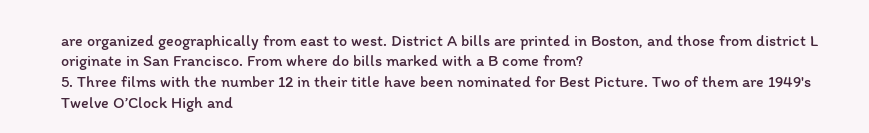are organized geographically from east to west. District A bills are printed in Boston, and those from district L originate in San Francisco. From where do bills marked with a B come from?
5. Three films with the number 12 in their title have been nominated for Best Picture. Two of them are 1949's Twelve O’Clock High and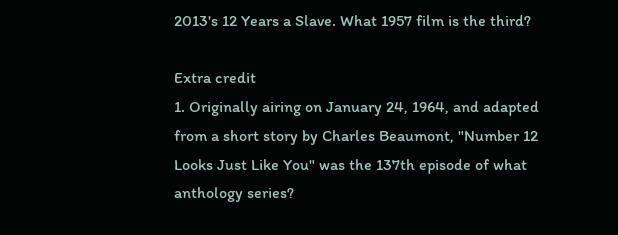2013's 12 Years a Slave. What 1957 film is the third?

Extra credit
1. Originally airing on January 24, 1964, and adapted from a short story by Charles Beaumont, "Number 12 Looks Just Like You" was the 137th episode of what anthology series?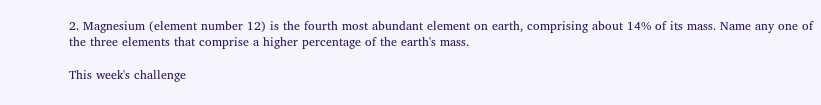2. Magnesium (element number 12) is the fourth most abundant element on earth, comprising about 14% of its mass. Name any one of the three elements that comprise a higher percentage of the earth's mass.

This week's challenge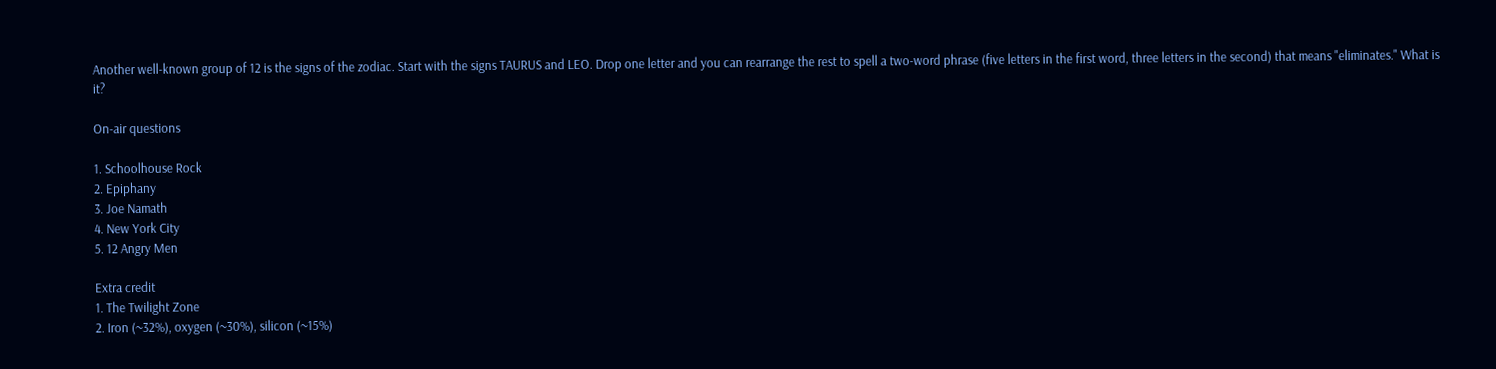Another well-known group of 12 is the signs of the zodiac. Start with the signs TAURUS and LEO. Drop one letter and you can rearrange the rest to spell a two-word phrase (five letters in the first word, three letters in the second) that means "eliminates." What is it?

On-air questions

1. Schoolhouse Rock
2. Epiphany
3. Joe Namath
4. New York City
5. 12 Angry Men

Extra credit
1. The Twilight Zone
2. Iron (~32%), oxygen (~30%), silicon (~15%)